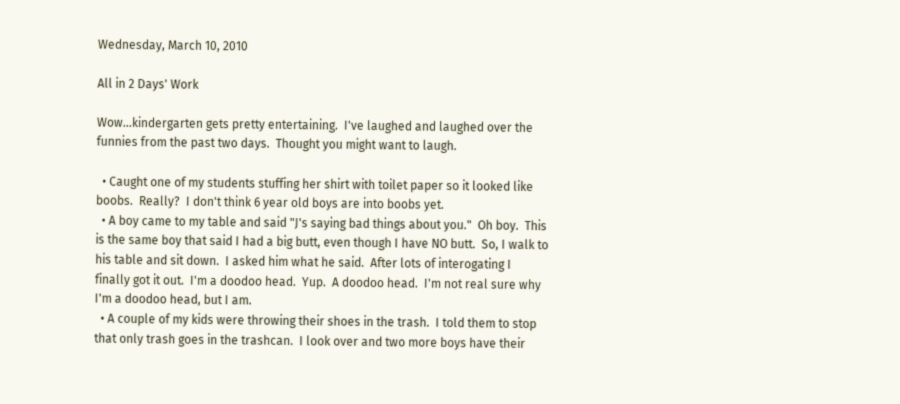Wednesday, March 10, 2010

All in 2 Days' Work

Wow...kindergarten gets pretty entertaining.  I've laughed and laughed over the funnies from the past two days.  Thought you might want to laugh.

  • Caught one of my students stuffing her shirt with toilet paper so it looked like boobs.  Really?  I don't think 6 year old boys are into boobs yet.
  • A boy came to my table and said "J's saying bad things about you."  Oh boy.  This is the same boy that said I had a big butt, even though I have NO butt.  So, I walk to his table and sit down.  I asked him what he said.  After lots of interogating I finally got it out.  I'm a doodoo head.  Yup.  A doodoo head.  I'm not real sure why I'm a doodoo head, but I am.
  • A couple of my kids were throwing their shoes in the trash.  I told them to stop that only trash goes in the trashcan.  I look over and two more boys have their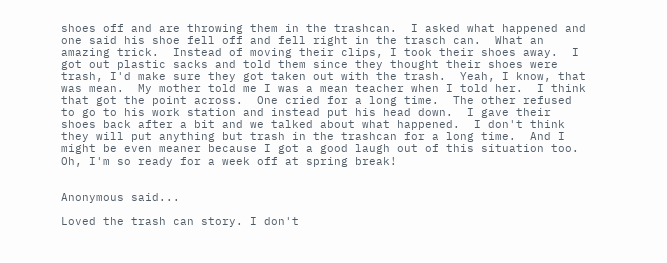shoes off and are throwing them in the trashcan.  I asked what happened and one said his shoe fell off and fell right in the trasch can.  What an amazing trick.  Instead of moving their clips, I took their shoes away.  I got out plastic sacks and told them since they thought their shoes were trash, I'd make sure they got taken out with the trash.  Yeah, I know, that was mean.  My mother told me I was a mean teacher when I told her.  I think that got the point across.  One cried for a long time.  The other refused to go to his work station and instead put his head down.  I gave their shoes back after a bit and we talked about what happened.  I don't think they will put anything but trash in the trashcan for a long time.  And I might be even meaner because I got a good laugh out of this situation too.
Oh, I'm so ready for a week off at spring break!


Anonymous said...

Loved the trash can story. I don't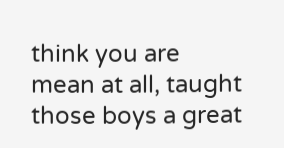think you are mean at all, taught those boys a great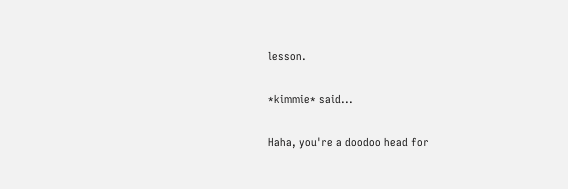lesson.

*kimmie* said...

Haha, you're a doodoo head for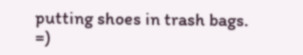putting shoes in trash bags. =)